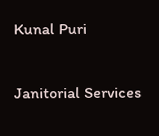Kunal Puri

Janitorial Services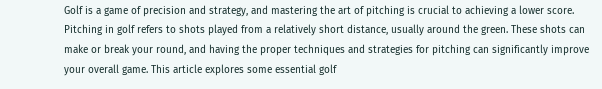Golf is a game of precision and strategy, and mastering the art of pitching is crucial to achieving a lower score. Pitching in golf refers to shots played from a relatively short distance, usually around the green. These shots can make or break your round, and having the proper techniques and strategies for pitching can significantly improve your overall game. This article explores some essential golf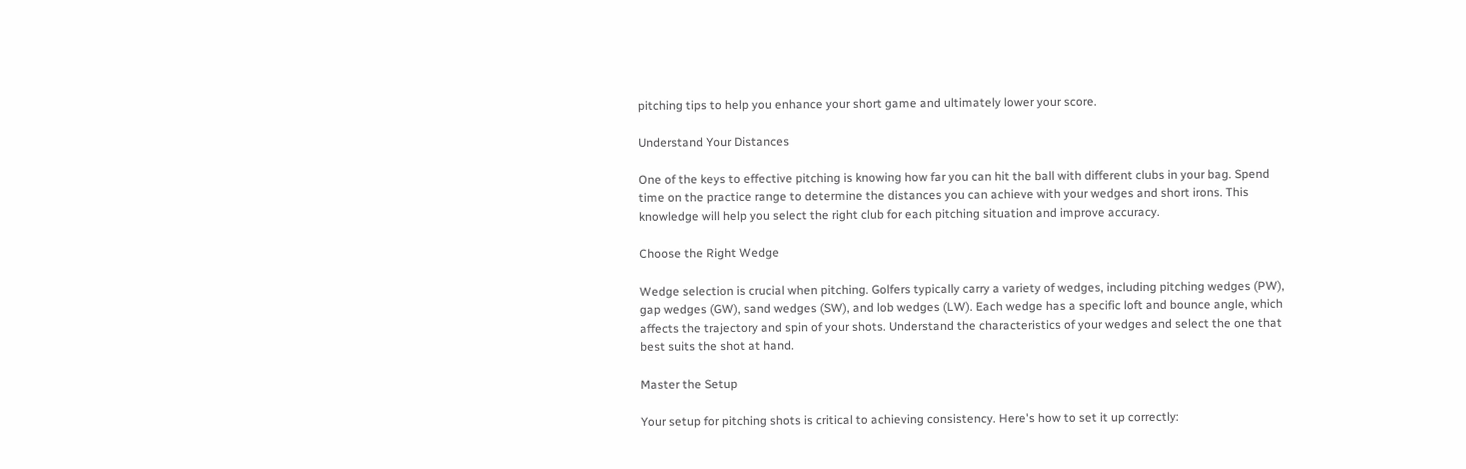pitching tips to help you enhance your short game and ultimately lower your score.

Understand Your Distances

One of the keys to effective pitching is knowing how far you can hit the ball with different clubs in your bag. Spend time on the practice range to determine the distances you can achieve with your wedges and short irons. This knowledge will help you select the right club for each pitching situation and improve accuracy.

Choose the Right Wedge

Wedge selection is crucial when pitching. Golfers typically carry a variety of wedges, including pitching wedges (PW), gap wedges (GW), sand wedges (SW), and lob wedges (LW). Each wedge has a specific loft and bounce angle, which affects the trajectory and spin of your shots. Understand the characteristics of your wedges and select the one that best suits the shot at hand.

Master the Setup

Your setup for pitching shots is critical to achieving consistency. Here's how to set it up correctly: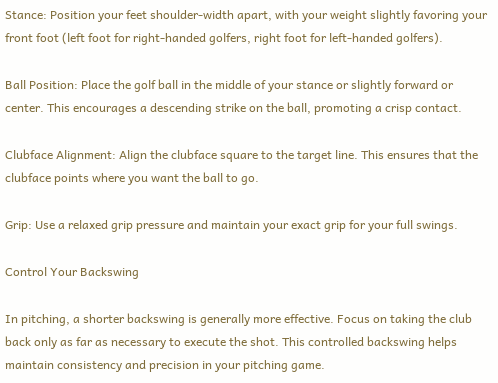Stance: Position your feet shoulder-width apart, with your weight slightly favoring your front foot (left foot for right-handed golfers, right foot for left-handed golfers).

Ball Position: Place the golf ball in the middle of your stance or slightly forward or center. This encourages a descending strike on the ball, promoting a crisp contact.

Clubface Alignment: Align the clubface square to the target line. This ensures that the clubface points where you want the ball to go.

Grip: Use a relaxed grip pressure and maintain your exact grip for your full swings.

Control Your Backswing

In pitching, a shorter backswing is generally more effective. Focus on taking the club back only as far as necessary to execute the shot. This controlled backswing helps maintain consistency and precision in your pitching game.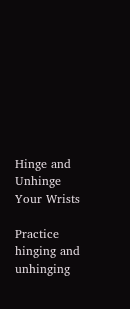Hinge and Unhinge Your Wrists

Practice hinging and unhinging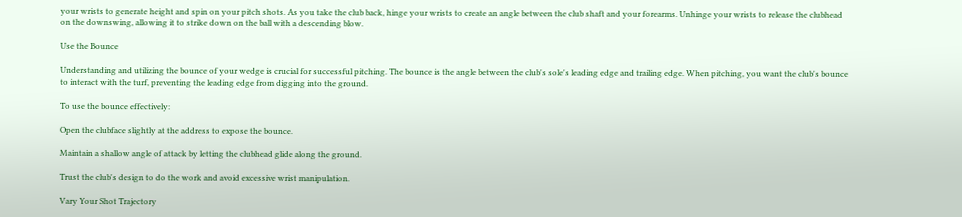your wrists to generate height and spin on your pitch shots. As you take the club back, hinge your wrists to create an angle between the club shaft and your forearms. Unhinge your wrists to release the clubhead on the downswing, allowing it to strike down on the ball with a descending blow.

Use the Bounce

Understanding and utilizing the bounce of your wedge is crucial for successful pitching. The bounce is the angle between the club's sole's leading edge and trailing edge. When pitching, you want the club's bounce to interact with the turf, preventing the leading edge from digging into the ground.

To use the bounce effectively:

Open the clubface slightly at the address to expose the bounce.

Maintain a shallow angle of attack by letting the clubhead glide along the ground.

Trust the club's design to do the work and avoid excessive wrist manipulation.

Vary Your Shot Trajectory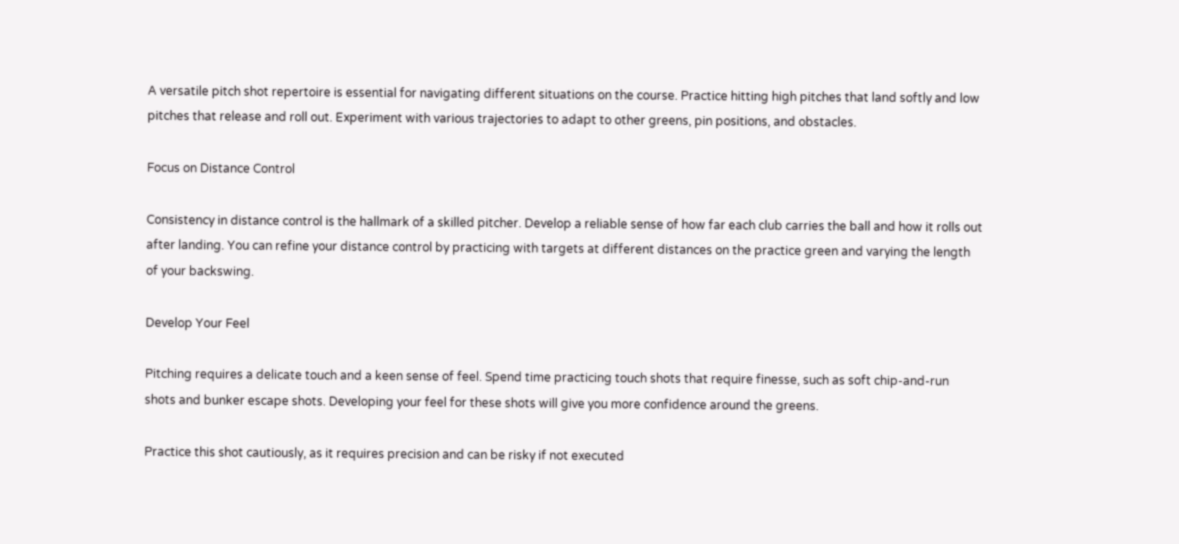A versatile pitch shot repertoire is essential for navigating different situations on the course. Practice hitting high pitches that land softly and low pitches that release and roll out. Experiment with various trajectories to adapt to other greens, pin positions, and obstacles.

Focus on Distance Control

Consistency in distance control is the hallmark of a skilled pitcher. Develop a reliable sense of how far each club carries the ball and how it rolls out after landing. You can refine your distance control by practicing with targets at different distances on the practice green and varying the length of your backswing.

Develop Your Feel

Pitching requires a delicate touch and a keen sense of feel. Spend time practicing touch shots that require finesse, such as soft chip-and-run shots and bunker escape shots. Developing your feel for these shots will give you more confidence around the greens.

Practice this shot cautiously, as it requires precision and can be risky if not executed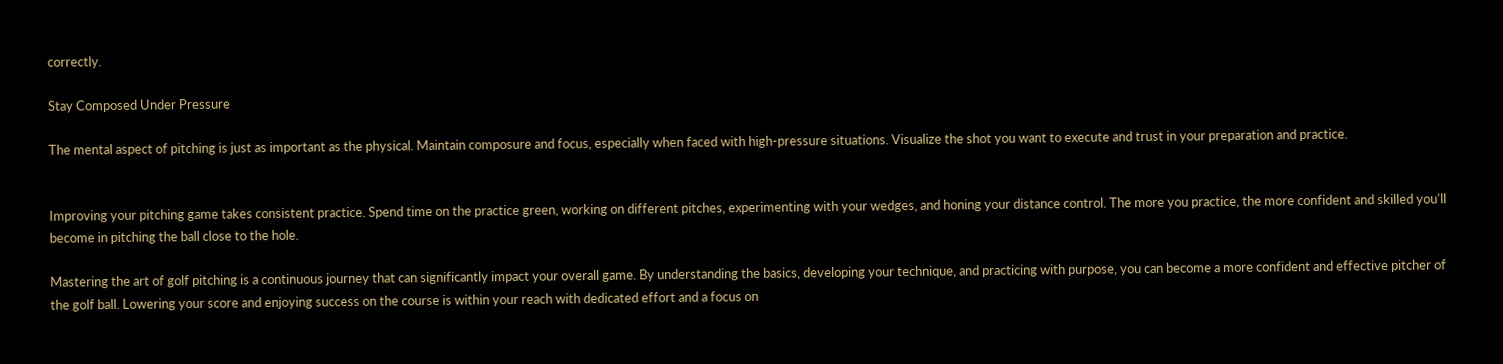correctly.

Stay Composed Under Pressure

The mental aspect of pitching is just as important as the physical. Maintain composure and focus, especially when faced with high-pressure situations. Visualize the shot you want to execute and trust in your preparation and practice.


Improving your pitching game takes consistent practice. Spend time on the practice green, working on different pitches, experimenting with your wedges, and honing your distance control. The more you practice, the more confident and skilled you'll become in pitching the ball close to the hole.

Mastering the art of golf pitching is a continuous journey that can significantly impact your overall game. By understanding the basics, developing your technique, and practicing with purpose, you can become a more confident and effective pitcher of the golf ball. Lowering your score and enjoying success on the course is within your reach with dedicated effort and a focus on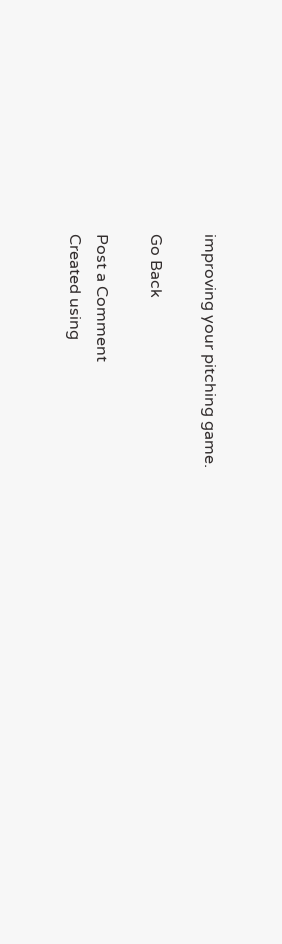improving your pitching game.

Go Back

Post a Comment
Created using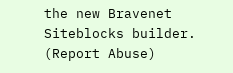the new Bravenet Siteblocks builder. (Report Abuse)